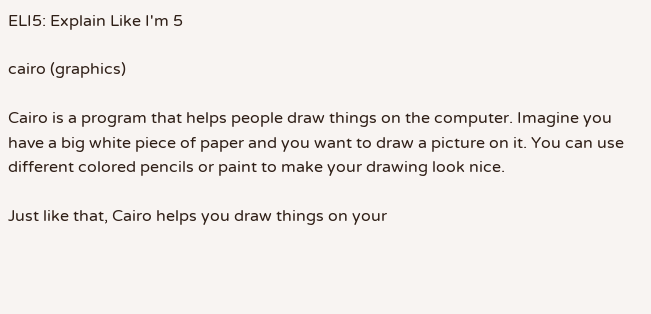ELI5: Explain Like I'm 5

cairo (graphics)

Cairo is a program that helps people draw things on the computer. Imagine you have a big white piece of paper and you want to draw a picture on it. You can use different colored pencils or paint to make your drawing look nice.

Just like that, Cairo helps you draw things on your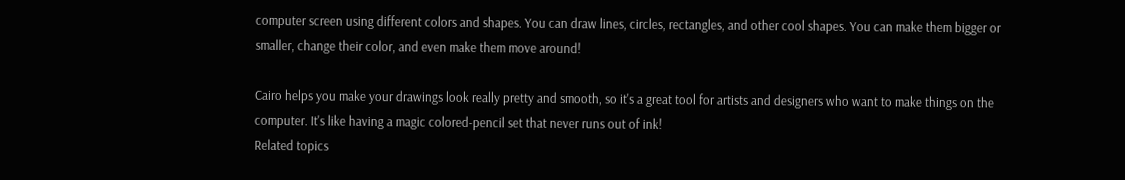computer screen using different colors and shapes. You can draw lines, circles, rectangles, and other cool shapes. You can make them bigger or smaller, change their color, and even make them move around!

Cairo helps you make your drawings look really pretty and smooth, so it's a great tool for artists and designers who want to make things on the computer. It's like having a magic colored-pencil set that never runs out of ink!
Related topics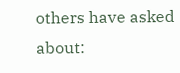others have asked about: